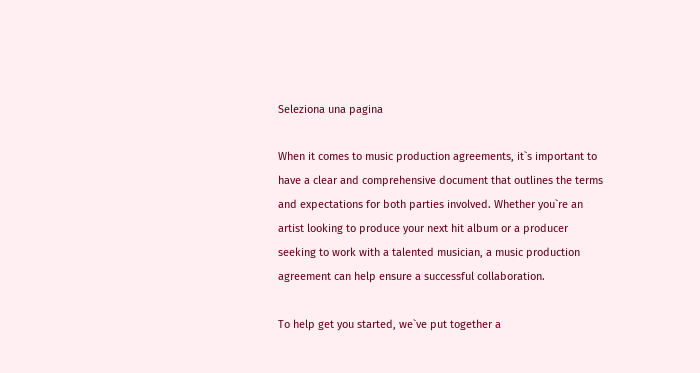Seleziona una pagina

When it comes to music production agreements, it`s important to have a clear and comprehensive document that outlines the terms and expectations for both parties involved. Whether you`re an artist looking to produce your next hit album or a producer seeking to work with a talented musician, a music production agreement can help ensure a successful collaboration.

To help get you started, we`ve put together a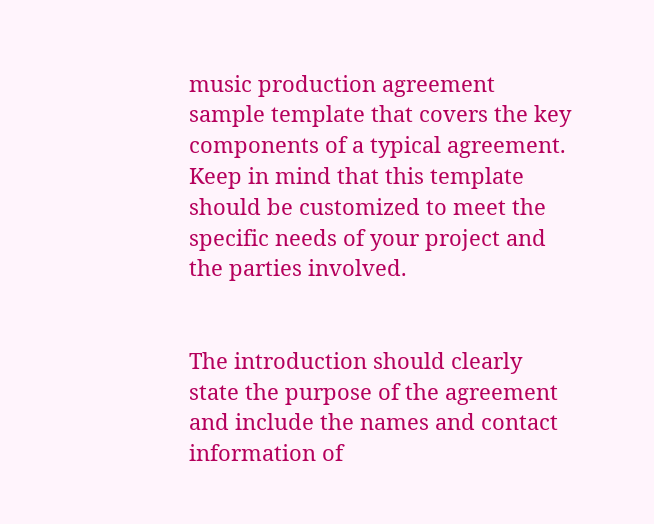music production agreement sample template that covers the key components of a typical agreement. Keep in mind that this template should be customized to meet the specific needs of your project and the parties involved.


The introduction should clearly state the purpose of the agreement and include the names and contact information of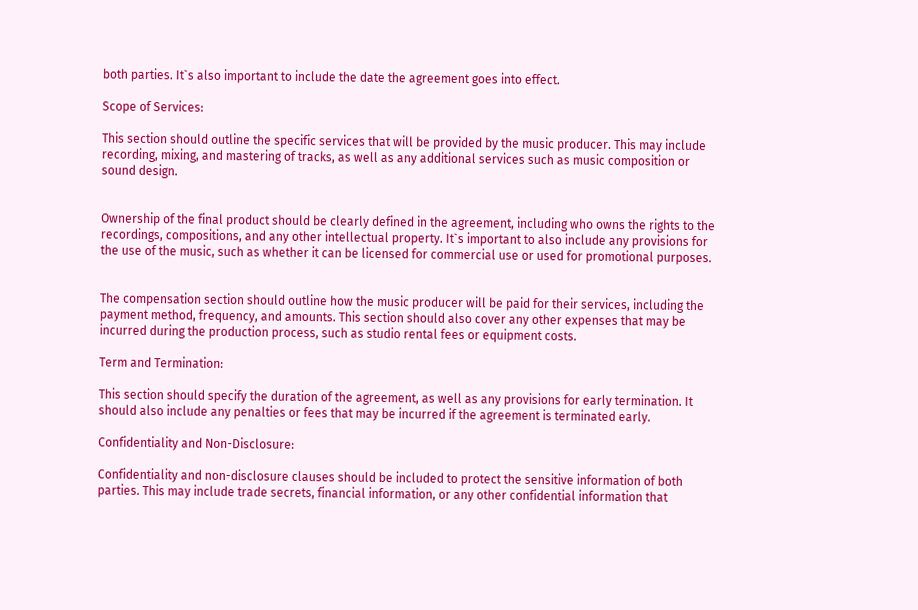both parties. It`s also important to include the date the agreement goes into effect.

Scope of Services:

This section should outline the specific services that will be provided by the music producer. This may include recording, mixing, and mastering of tracks, as well as any additional services such as music composition or sound design.


Ownership of the final product should be clearly defined in the agreement, including who owns the rights to the recordings, compositions, and any other intellectual property. It`s important to also include any provisions for the use of the music, such as whether it can be licensed for commercial use or used for promotional purposes.


The compensation section should outline how the music producer will be paid for their services, including the payment method, frequency, and amounts. This section should also cover any other expenses that may be incurred during the production process, such as studio rental fees or equipment costs.

Term and Termination:

This section should specify the duration of the agreement, as well as any provisions for early termination. It should also include any penalties or fees that may be incurred if the agreement is terminated early.

Confidentiality and Non-Disclosure:

Confidentiality and non-disclosure clauses should be included to protect the sensitive information of both parties. This may include trade secrets, financial information, or any other confidential information that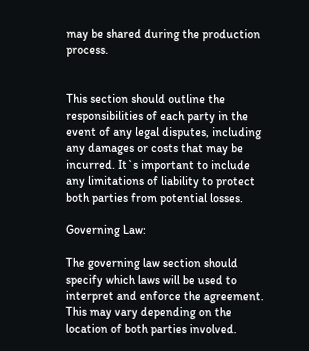may be shared during the production process.


This section should outline the responsibilities of each party in the event of any legal disputes, including any damages or costs that may be incurred. It`s important to include any limitations of liability to protect both parties from potential losses.

Governing Law:

The governing law section should specify which laws will be used to interpret and enforce the agreement. This may vary depending on the location of both parties involved.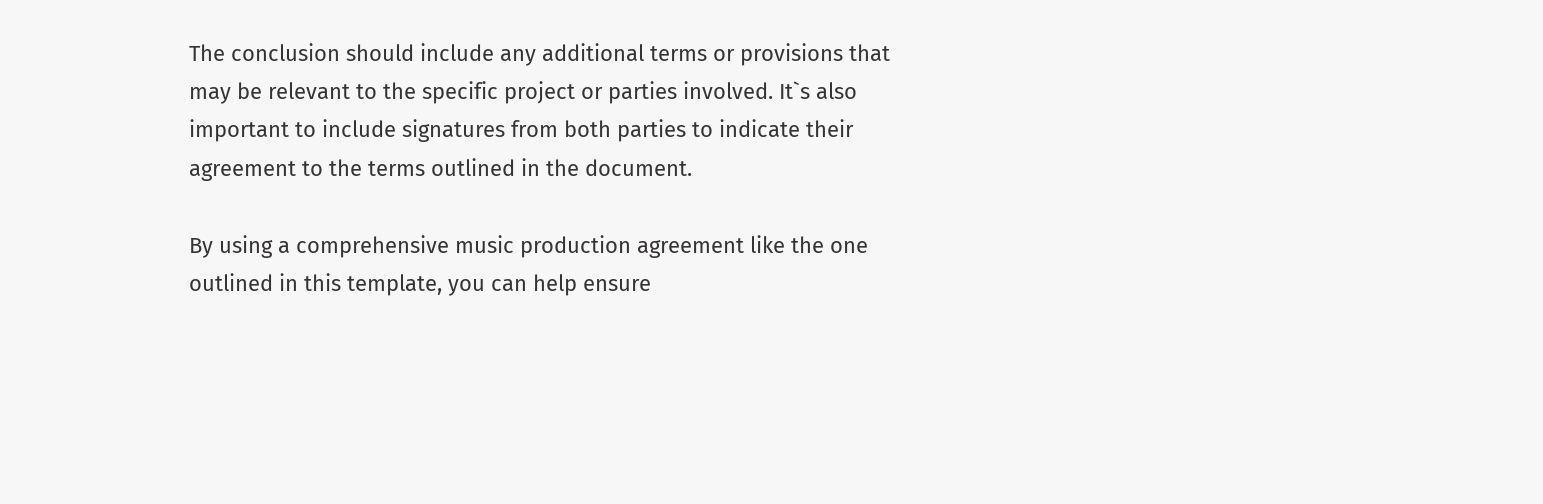The conclusion should include any additional terms or provisions that may be relevant to the specific project or parties involved. It`s also important to include signatures from both parties to indicate their agreement to the terms outlined in the document.

By using a comprehensive music production agreement like the one outlined in this template, you can help ensure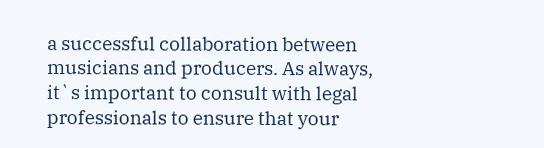a successful collaboration between musicians and producers. As always, it`s important to consult with legal professionals to ensure that your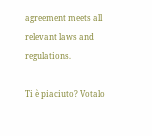agreement meets all relevant laws and regulations.

Ti è piaciuto? Votalo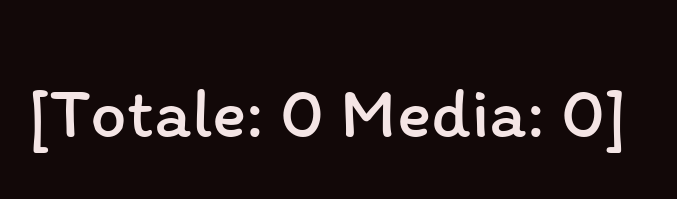[Totale: 0 Media: 0]